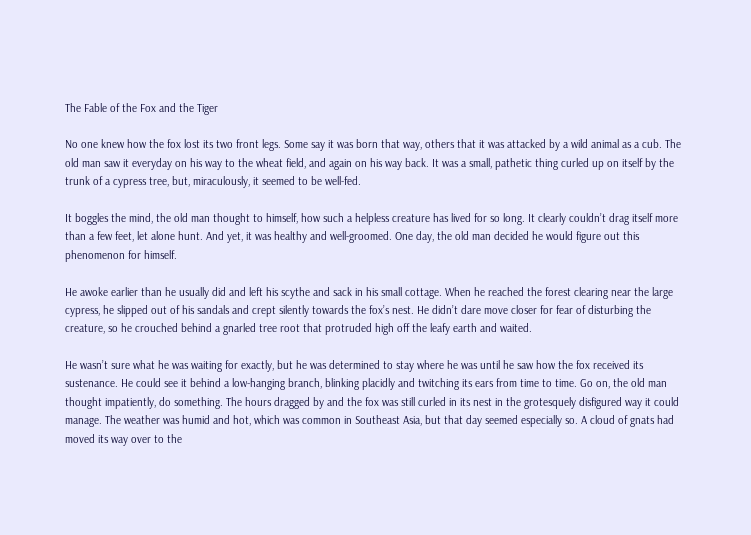The Fable of the Fox and the Tiger

No one knew how the fox lost its two front legs. Some say it was born that way, others that it was attacked by a wild animal as a cub. The old man saw it everyday on his way to the wheat field, and again on his way back. It was a small, pathetic thing curled up on itself by the trunk of a cypress tree, but, miraculously, it seemed to be well-fed.

It boggles the mind, the old man thought to himself, how such a helpless creature has lived for so long. It clearly couldn’t drag itself more than a few feet, let alone hunt. And yet, it was healthy and well-groomed. One day, the old man decided he would figure out this phenomenon for himself.

He awoke earlier than he usually did and left his scythe and sack in his small cottage. When he reached the forest clearing near the large cypress, he slipped out of his sandals and crept silently towards the fox’s nest. He didn’t dare move closer for fear of disturbing the creature, so he crouched behind a gnarled tree root that protruded high off the leafy earth and waited.

He wasn’t sure what he was waiting for exactly, but he was determined to stay where he was until he saw how the fox received its sustenance. He could see it behind a low-hanging branch, blinking placidly and twitching its ears from time to time. Go on, the old man thought impatiently, do something. The hours dragged by and the fox was still curled in its nest in the grotesquely disfigured way it could manage. The weather was humid and hot, which was common in Southeast Asia, but that day seemed especially so. A cloud of gnats had moved its way over to the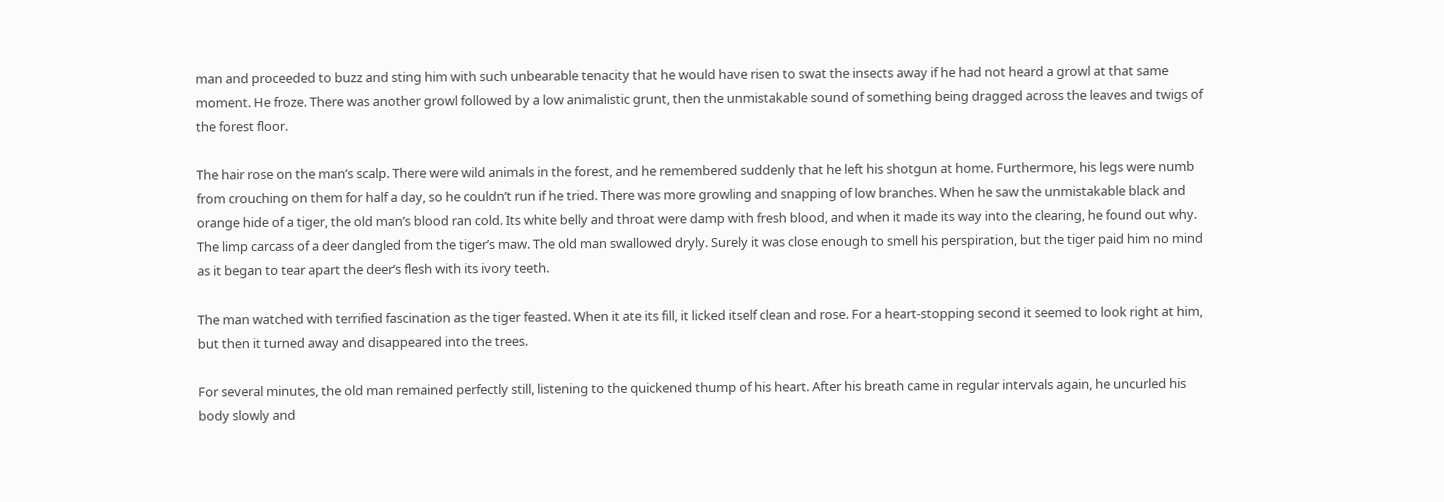man and proceeded to buzz and sting him with such unbearable tenacity that he would have risen to swat the insects away if he had not heard a growl at that same moment. He froze. There was another growl followed by a low animalistic grunt, then the unmistakable sound of something being dragged across the leaves and twigs of the forest floor.

The hair rose on the man’s scalp. There were wild animals in the forest, and he remembered suddenly that he left his shotgun at home. Furthermore, his legs were numb from crouching on them for half a day, so he couldn’t run if he tried. There was more growling and snapping of low branches. When he saw the unmistakable black and orange hide of a tiger, the old man’s blood ran cold. Its white belly and throat were damp with fresh blood, and when it made its way into the clearing, he found out why. The limp carcass of a deer dangled from the tiger’s maw. The old man swallowed dryly. Surely it was close enough to smell his perspiration, but the tiger paid him no mind as it began to tear apart the deer’s flesh with its ivory teeth.

The man watched with terrified fascination as the tiger feasted. When it ate its fill, it licked itself clean and rose. For a heart-stopping second it seemed to look right at him, but then it turned away and disappeared into the trees.

For several minutes, the old man remained perfectly still, listening to the quickened thump of his heart. After his breath came in regular intervals again, he uncurled his body slowly and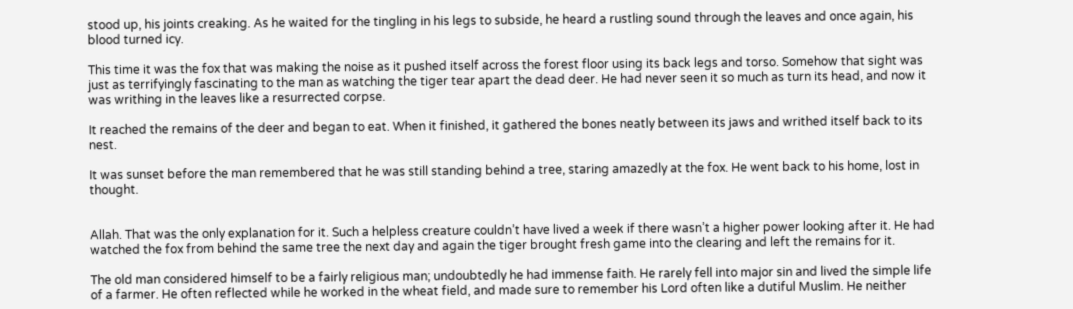stood up, his joints creaking. As he waited for the tingling in his legs to subside, he heard a rustling sound through the leaves and once again, his blood turned icy.

This time it was the fox that was making the noise as it pushed itself across the forest floor using its back legs and torso. Somehow that sight was just as terrifyingly fascinating to the man as watching the tiger tear apart the dead deer. He had never seen it so much as turn its head, and now it was writhing in the leaves like a resurrected corpse.

It reached the remains of the deer and began to eat. When it finished, it gathered the bones neatly between its jaws and writhed itself back to its nest.

It was sunset before the man remembered that he was still standing behind a tree, staring amazedly at the fox. He went back to his home, lost in thought.


Allah. That was the only explanation for it. Such a helpless creature couldn’t have lived a week if there wasn’t a higher power looking after it. He had watched the fox from behind the same tree the next day and again the tiger brought fresh game into the clearing and left the remains for it.

The old man considered himself to be a fairly religious man; undoubtedly he had immense faith. He rarely fell into major sin and lived the simple life of a farmer. He often reflected while he worked in the wheat field, and made sure to remember his Lord often like a dutiful Muslim. He neither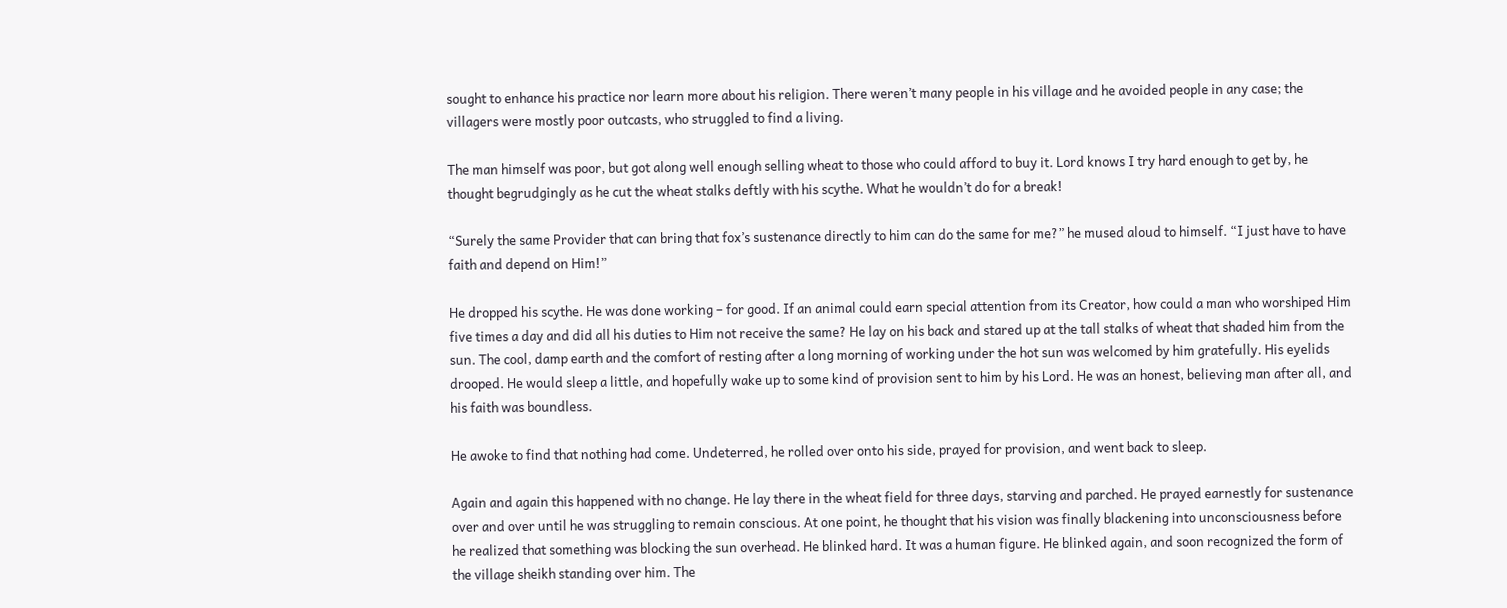sought to enhance his practice nor learn more about his religion. There weren’t many people in his village and he avoided people in any case; the villagers were mostly poor outcasts, who struggled to find a living.

The man himself was poor, but got along well enough selling wheat to those who could afford to buy it. Lord knows I try hard enough to get by, he thought begrudgingly as he cut the wheat stalks deftly with his scythe. What he wouldn’t do for a break!

“Surely the same Provider that can bring that fox’s sustenance directly to him can do the same for me?” he mused aloud to himself. “I just have to have faith and depend on Him!”

He dropped his scythe. He was done working – for good. If an animal could earn special attention from its Creator, how could a man who worshiped Him five times a day and did all his duties to Him not receive the same? He lay on his back and stared up at the tall stalks of wheat that shaded him from the sun. The cool, damp earth and the comfort of resting after a long morning of working under the hot sun was welcomed by him gratefully. His eyelids drooped. He would sleep a little, and hopefully wake up to some kind of provision sent to him by his Lord. He was an honest, believing man after all, and his faith was boundless.

He awoke to find that nothing had come. Undeterred, he rolled over onto his side, prayed for provision, and went back to sleep.

Again and again this happened with no change. He lay there in the wheat field for three days, starving and parched. He prayed earnestly for sustenance over and over until he was struggling to remain conscious. At one point, he thought that his vision was finally blackening into unconsciousness before he realized that something was blocking the sun overhead. He blinked hard. It was a human figure. He blinked again, and soon recognized the form of the village sheikh standing over him. The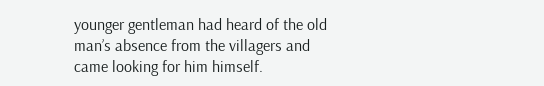younger gentleman had heard of the old man’s absence from the villagers and came looking for him himself.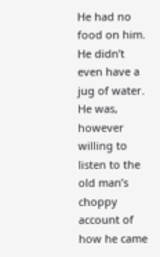He had no food on him. He didn’t even have a jug of water. He was, however willing to listen to the old man’s choppy account of how he came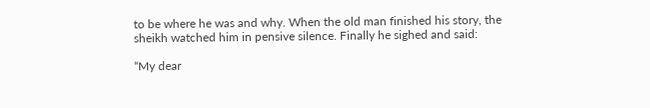to be where he was and why. When the old man finished his story, the sheikh watched him in pensive silence. Finally he sighed and said:

“My dear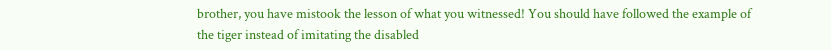brother, you have mistook the lesson of what you witnessed! You should have followed the example of the tiger instead of imitating the disabled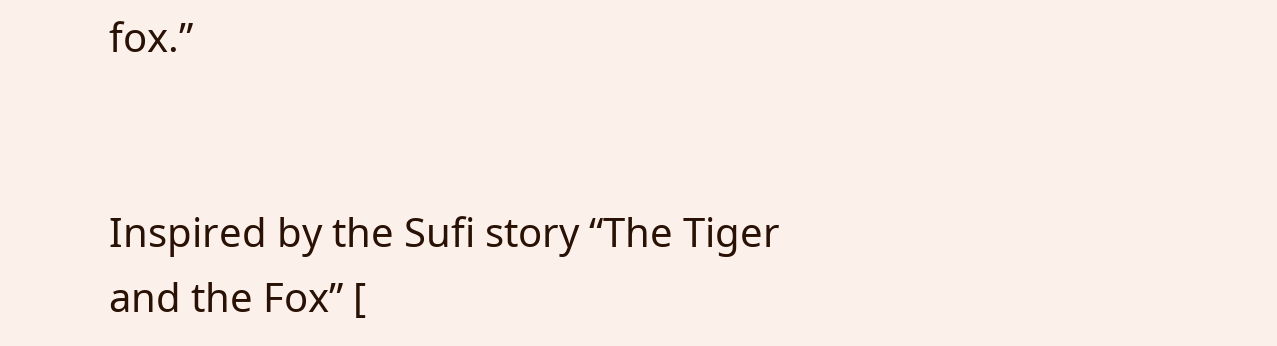fox.”


Inspired by the Sufi story “The Tiger and the Fox” [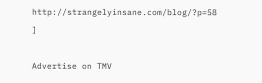http://strangelyinsane.com/blog/?p=58 ]

Advertise on TMV